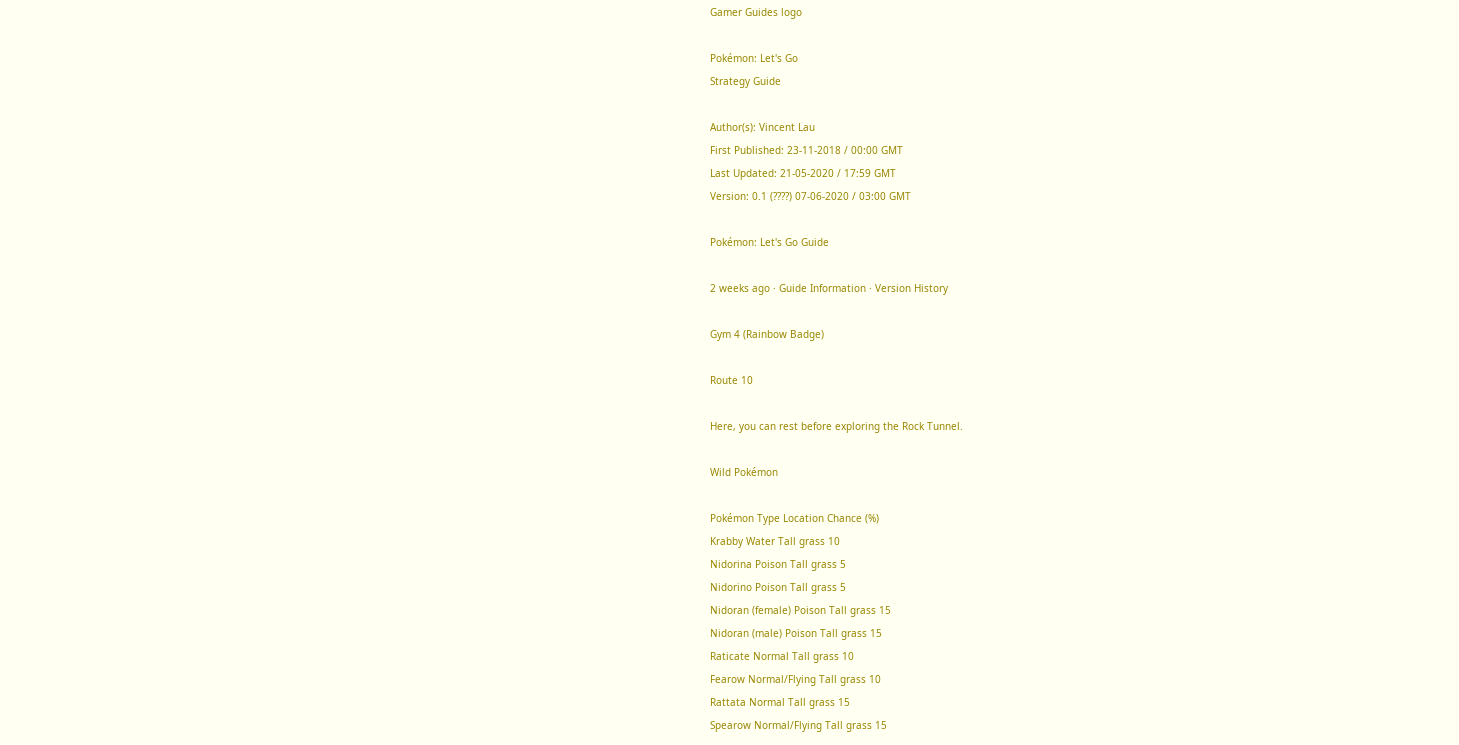Gamer Guides logo

Pokémon: Let's Go
Strategy Guide

Author(s): Vincent Lau
First Published: 23-11-2018 / 00:00 GMT
Last Updated: 21-05-2020 / 17:59 GMT
Version: 0.1 (????) 07-06-2020 / 03:00 GMT

Pokémon: Let's Go Guide

2 weeks ago · Guide Information · Version History

Gym 4 (Rainbow Badge)

Route 10

Here, you can rest before exploring the Rock Tunnel.

Wild Pokémon

Pokémon Type Location Chance (%)
Krabby Water Tall grass 10
Nidorina Poison Tall grass 5
Nidorino Poison Tall grass 5
Nidoran (female) Poison Tall grass 15
Nidoran (male) Poison Tall grass 15
Raticate Normal Tall grass 10
Fearow Normal/Flying Tall grass 10
Rattata Normal Tall grass 15
Spearow Normal/Flying Tall grass 15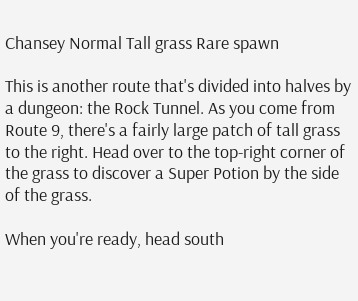Chansey Normal Tall grass Rare spawn

This is another route that's divided into halves by a dungeon: the Rock Tunnel. As you come from Route 9, there's a fairly large patch of tall grass to the right. Head over to the top-right corner of the grass to discover a Super Potion by the side of the grass.

When you're ready, head south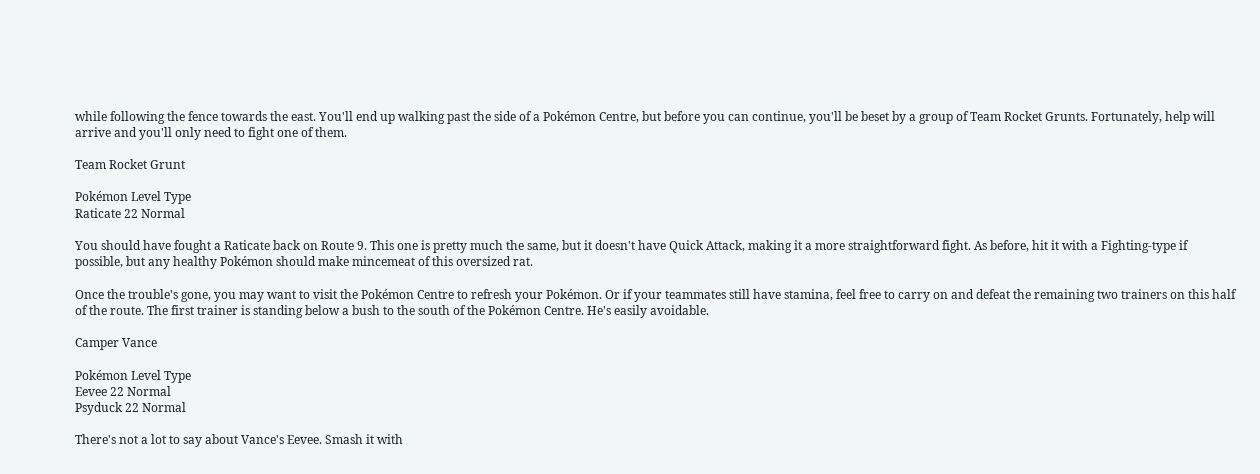while following the fence towards the east. You'll end up walking past the side of a Pokémon Centre, but before you can continue, you'll be beset by a group of Team Rocket Grunts. Fortunately, help will arrive and you'll only need to fight one of them.

Team Rocket Grunt

Pokémon Level Type
Raticate 22 Normal

You should have fought a Raticate back on Route 9. This one is pretty much the same, but it doesn't have Quick Attack, making it a more straightforward fight. As before, hit it with a Fighting-type if possible, but any healthy Pokémon should make mincemeat of this oversized rat.

Once the trouble's gone, you may want to visit the Pokémon Centre to refresh your Pokémon. Or if your teammates still have stamina, feel free to carry on and defeat the remaining two trainers on this half of the route. The first trainer is standing below a bush to the south of the Pokémon Centre. He's easily avoidable.

Camper Vance

Pokémon Level Type
Eevee 22 Normal
Psyduck 22 Normal

There's not a lot to say about Vance's Eevee. Smash it with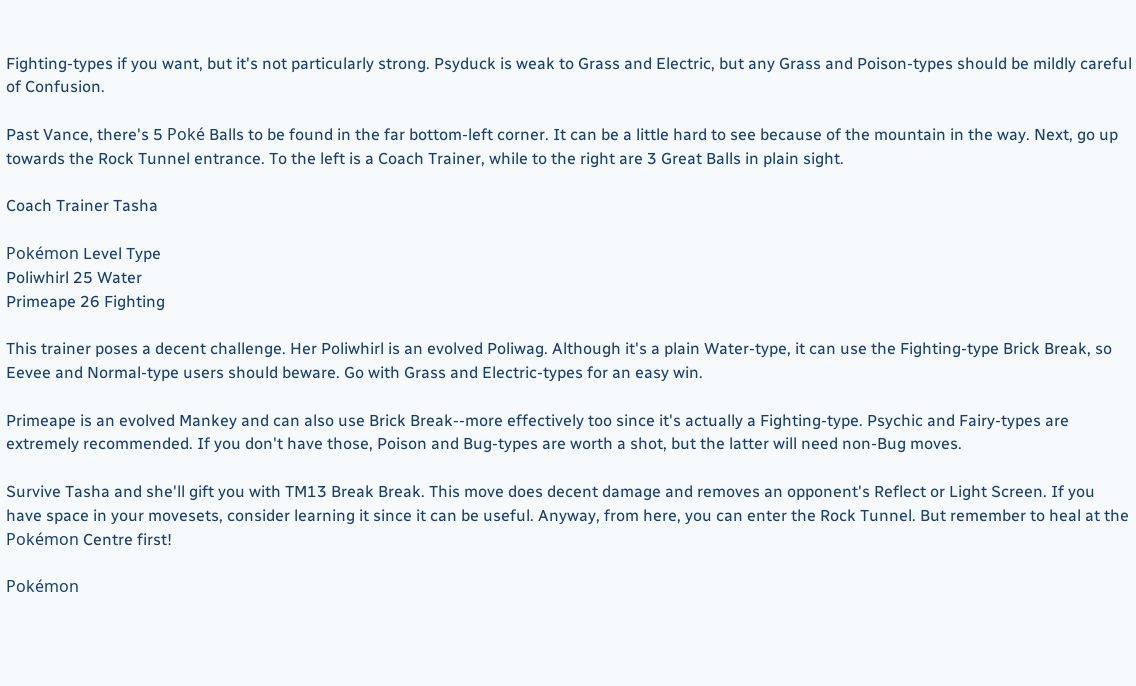Fighting-types if you want, but it's not particularly strong. Psyduck is weak to Grass and Electric, but any Grass and Poison-types should be mildly careful of Confusion.

Past Vance, there's 5 Poké Balls to be found in the far bottom-left corner. It can be a little hard to see because of the mountain in the way. Next, go up towards the Rock Tunnel entrance. To the left is a Coach Trainer, while to the right are 3 Great Balls in plain sight.

Coach Trainer Tasha

Pokémon Level Type
Poliwhirl 25 Water
Primeape 26 Fighting

This trainer poses a decent challenge. Her Poliwhirl is an evolved Poliwag. Although it's a plain Water-type, it can use the Fighting-type Brick Break, so Eevee and Normal-type users should beware. Go with Grass and Electric-types for an easy win.

Primeape is an evolved Mankey and can also use Brick Break--more effectively too since it's actually a Fighting-type. Psychic and Fairy-types are extremely recommended. If you don't have those, Poison and Bug-types are worth a shot, but the latter will need non-Bug moves.

Survive Tasha and she'll gift you with TM13 Break Break. This move does decent damage and removes an opponent's Reflect or Light Screen. If you have space in your movesets, consider learning it since it can be useful. Anyway, from here, you can enter the Rock Tunnel. But remember to heal at the Pokémon Centre first!

Pokémon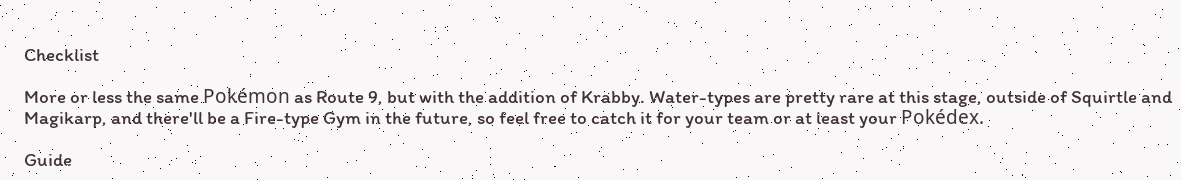Checklist

More or less the same Pokémon as Route 9, but with the addition of Krabby. Water-types are pretty rare at this stage, outside of Squirtle and Magikarp, and there'll be a Fire-type Gym in the future, so feel free to catch it for your team or at least your Pokédex.

Guide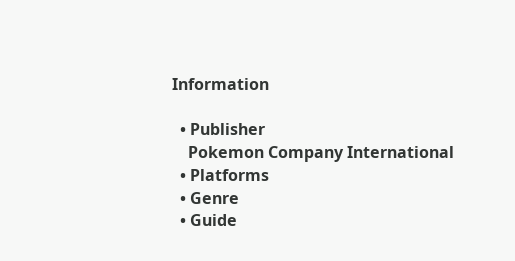Information

  • Publisher
    Pokemon Company International
  • Platforms
  • Genre
  • Guide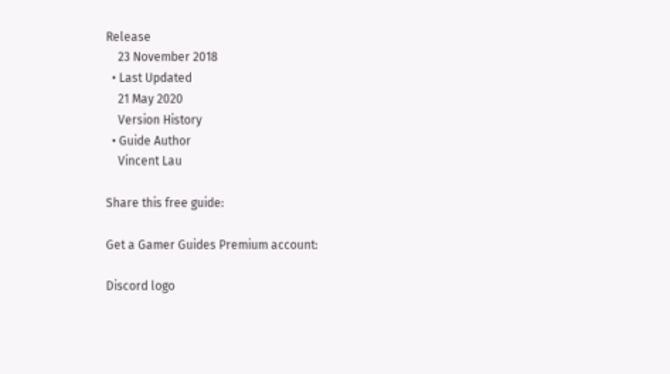Release
    23 November 2018
  • Last Updated
    21 May 2020
    Version History
  • Guide Author
    Vincent Lau

Share this free guide:

Get a Gamer Guides Premium account:

Discord logo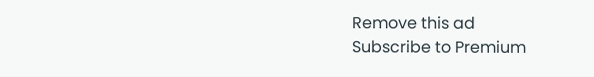Remove this ad
Subscribe to Premium